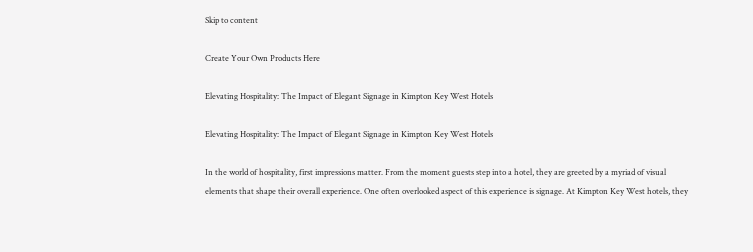Skip to content

Create Your Own Products Here

Elevating Hospitality: The Impact of Elegant Signage in Kimpton Key West Hotels

Elevating Hospitality: The Impact of Elegant Signage in Kimpton Key West Hotels

In the world of hospitality, first impressions matter. From the moment guests step into a hotel, they are greeted by a myriad of visual elements that shape their overall experience. One often overlooked aspect of this experience is signage. At Kimpton Key West hotels, they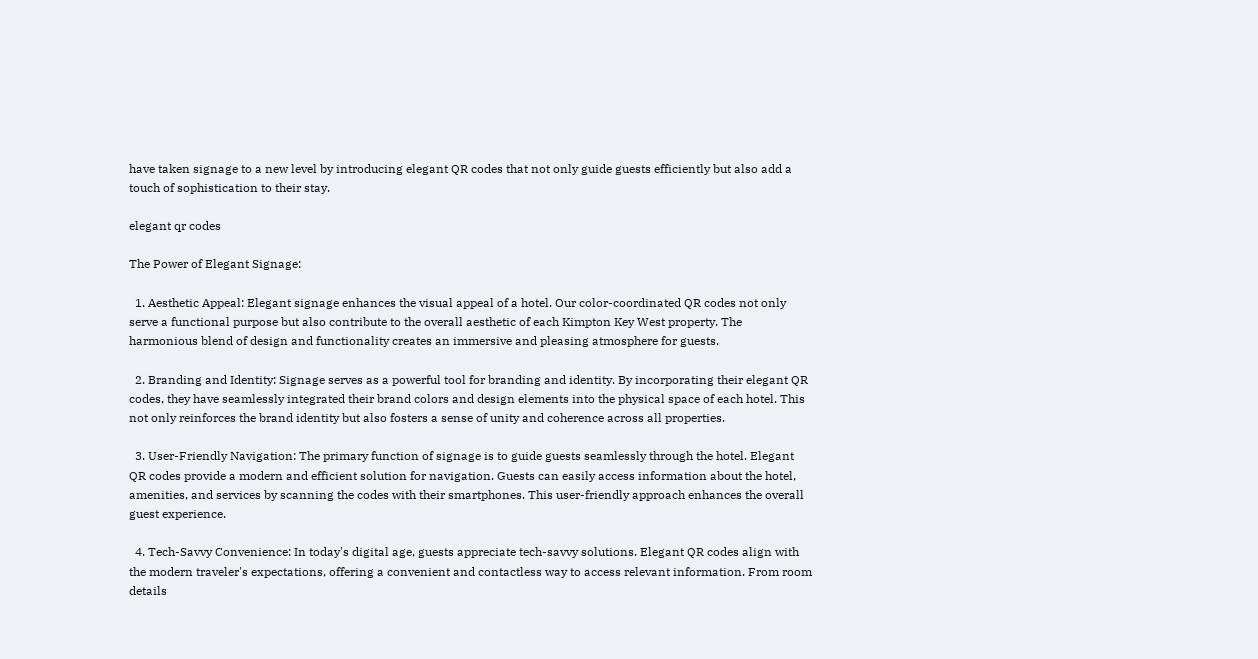have taken signage to a new level by introducing elegant QR codes that not only guide guests efficiently but also add a touch of sophistication to their stay.

elegant qr codes

The Power of Elegant Signage:

  1. Aesthetic Appeal: Elegant signage enhances the visual appeal of a hotel. Our color-coordinated QR codes not only serve a functional purpose but also contribute to the overall aesthetic of each Kimpton Key West property. The harmonious blend of design and functionality creates an immersive and pleasing atmosphere for guests.

  2. Branding and Identity: Signage serves as a powerful tool for branding and identity. By incorporating their elegant QR codes, they have seamlessly integrated their brand colors and design elements into the physical space of each hotel. This not only reinforces the brand identity but also fosters a sense of unity and coherence across all properties.

  3. User-Friendly Navigation: The primary function of signage is to guide guests seamlessly through the hotel. Elegant QR codes provide a modern and efficient solution for navigation. Guests can easily access information about the hotel, amenities, and services by scanning the codes with their smartphones. This user-friendly approach enhances the overall guest experience.

  4. Tech-Savvy Convenience: In today's digital age, guests appreciate tech-savvy solutions. Elegant QR codes align with the modern traveler's expectations, offering a convenient and contactless way to access relevant information. From room details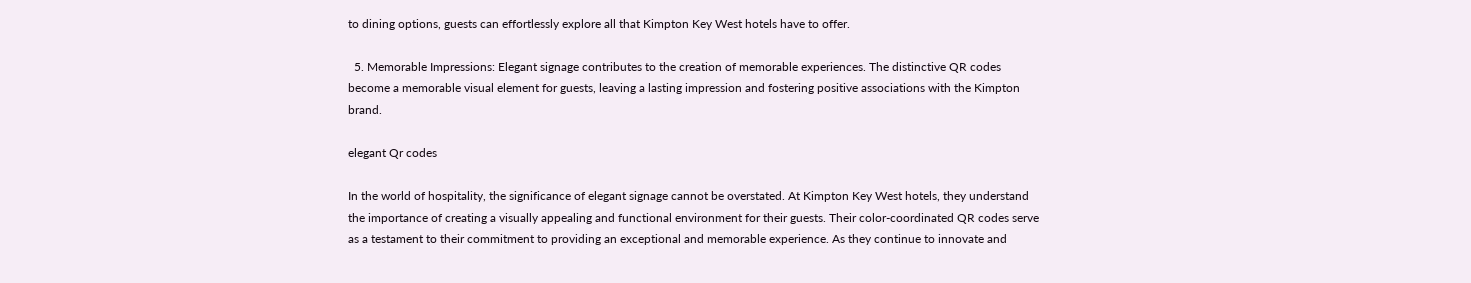to dining options, guests can effortlessly explore all that Kimpton Key West hotels have to offer.

  5. Memorable Impressions: Elegant signage contributes to the creation of memorable experiences. The distinctive QR codes become a memorable visual element for guests, leaving a lasting impression and fostering positive associations with the Kimpton brand.

elegant Qr codes

In the world of hospitality, the significance of elegant signage cannot be overstated. At Kimpton Key West hotels, they understand the importance of creating a visually appealing and functional environment for their guests. Their color-coordinated QR codes serve as a testament to their commitment to providing an exceptional and memorable experience. As they continue to innovate and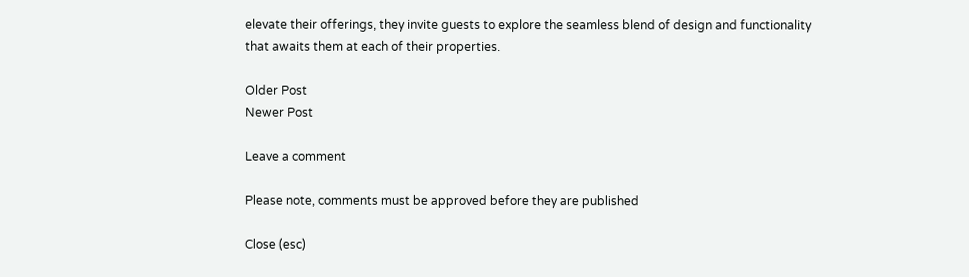elevate their offerings, they invite guests to explore the seamless blend of design and functionality that awaits them at each of their properties.

Older Post
Newer Post

Leave a comment

Please note, comments must be approved before they are published

Close (esc)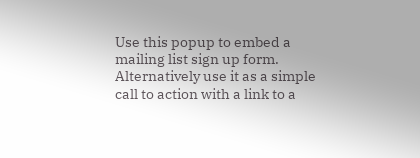Use this popup to embed a mailing list sign up form. Alternatively use it as a simple call to action with a link to a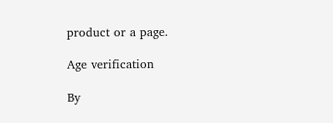product or a page.

Age verification

By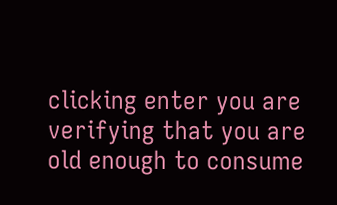clicking enter you are verifying that you are old enough to consume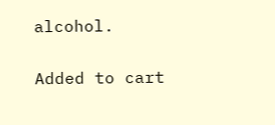alcohol.


Added to cart